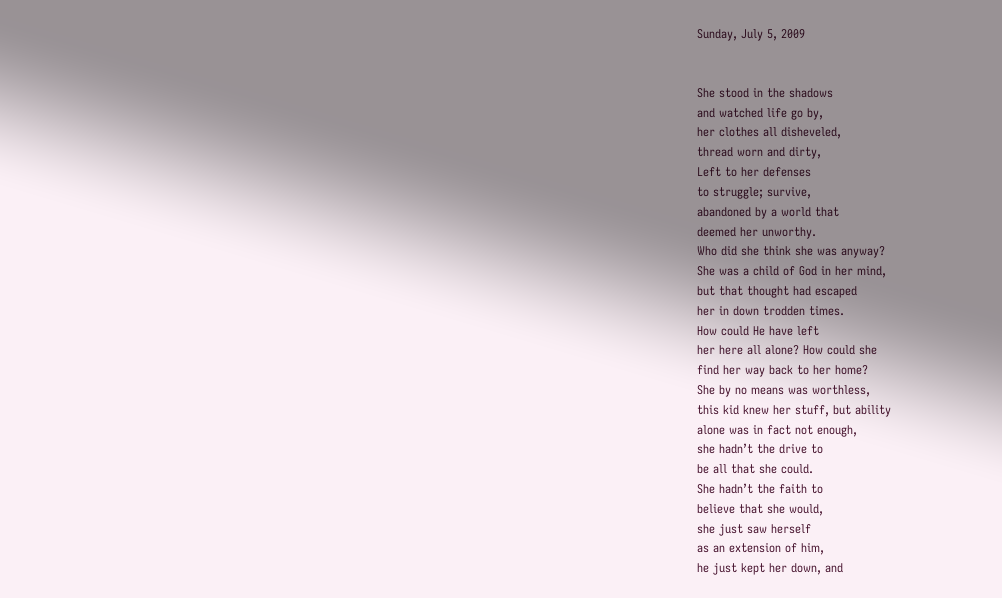Sunday, July 5, 2009


She stood in the shadows
and watched life go by,
her clothes all disheveled,
thread worn and dirty,
Left to her defenses
to struggle; survive,
abandoned by a world that
deemed her unworthy.
Who did she think she was anyway?
She was a child of God in her mind,
but that thought had escaped
her in down trodden times.
How could He have left
her here all alone? How could she
find her way back to her home?
She by no means was worthless,
this kid knew her stuff, but ability
alone was in fact not enough,
she hadn’t the drive to
be all that she could.
She hadn’t the faith to
believe that she would,
she just saw herself
as an extension of him,
he just kept her down, and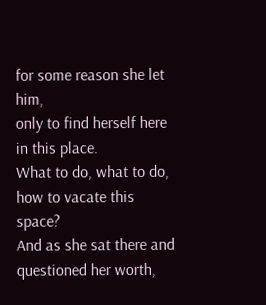for some reason she let him,
only to find herself here in this place.
What to do, what to do,
how to vacate this space?
And as she sat there and
questioned her worth,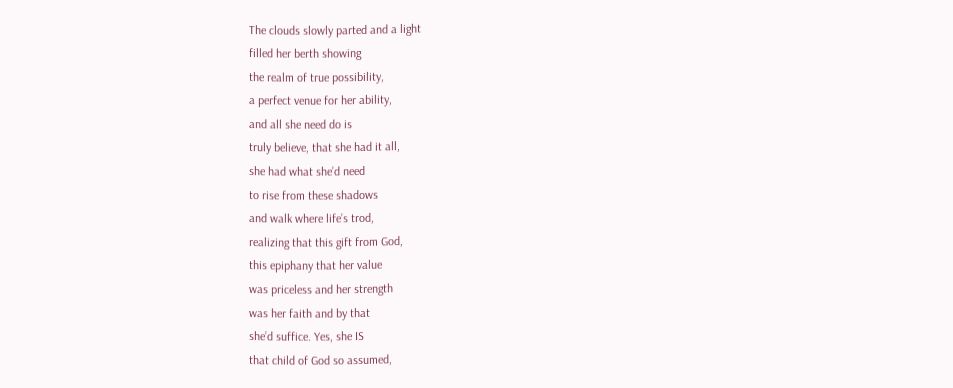The clouds slowly parted and a light
filled her berth showing
the realm of true possibility,
a perfect venue for her ability,
and all she need do is
truly believe, that she had it all,
she had what she’d need
to rise from these shadows
and walk where life’s trod,
realizing that this gift from God,
this epiphany that her value
was priceless and her strength
was her faith and by that
she’d suffice. Yes, she IS
that child of God so assumed,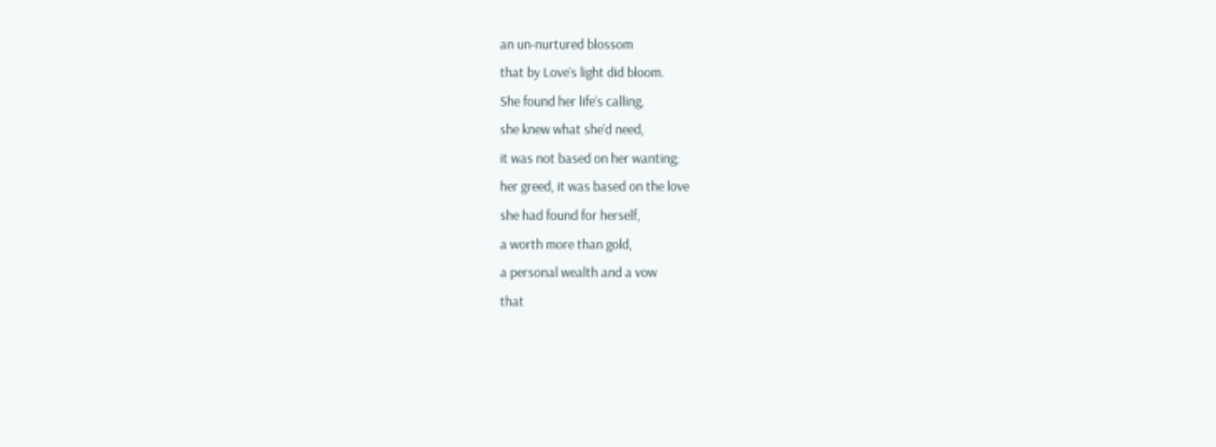an un-nurtured blossom
that by Love’s light did bloom.
She found her life’s calling,
she knew what she’d need,
it was not based on her wanting;
her greed, it was based on the love
she had found for herself,
a worth more than gold,
a personal wealth and a vow
that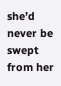she’d never be swept
from her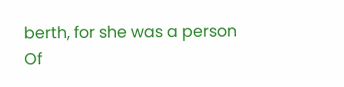berth, for she was a person
Of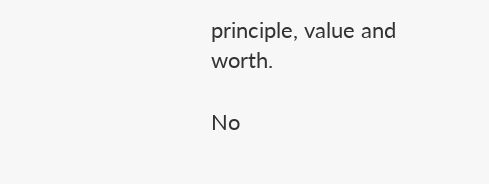principle, value and worth.

No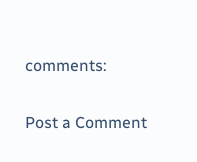comments:

Post a Comment